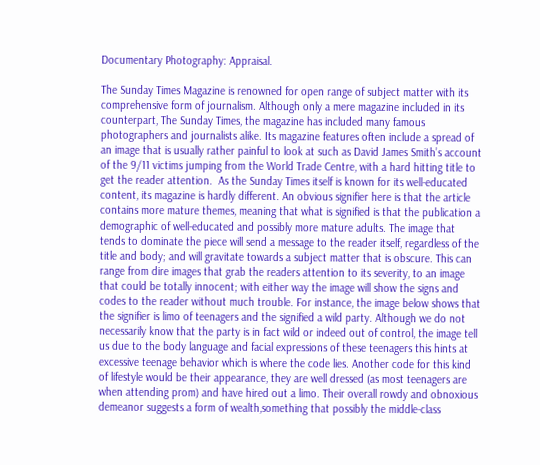Documentary Photography: Appraisal.

The Sunday Times Magazine is renowned for open range of subject matter with its comprehensive form of journalism. Although only a mere magazine included in its counterpart, The Sunday Times, the magazine has included many famous photographers and journalists alike. Its magazine features often include a spread of an image that is usually rather painful to look at such as David James Smith’s account of the 9/11 victims jumping from the World Trade Centre, with a hard hitting title to get the reader attention.  As the Sunday Times itself is known for its well-educated content, its magazine is hardly different. An obvious signifier here is that the article contains more mature themes, meaning that what is signified is that the publication a demographic of well-educated and possibly more mature adults. The image that tends to dominate the piece will send a message to the reader itself, regardless of the title and body; and will gravitate towards a subject matter that is obscure. This can range from dire images that grab the readers attention to its severity, to an image that could be totally innocent; with either way the image will show the signs and codes to the reader without much trouble. For instance, the image below shows that the signifier is limo of teenagers and the signified a wild party. Although we do not necessarily know that the party is in fact wild or indeed out of control, the image tell us due to the body language and facial expressions of these teenagers this hints at excessive teenage behavior which is where the code lies. Another code for this kind of lifestyle would be their appearance, they are well dressed (as most teenagers are when attending prom) and have hired out a limo. Their overall rowdy and obnoxious demeanor suggests a form of wealth,something that possibly the middle-class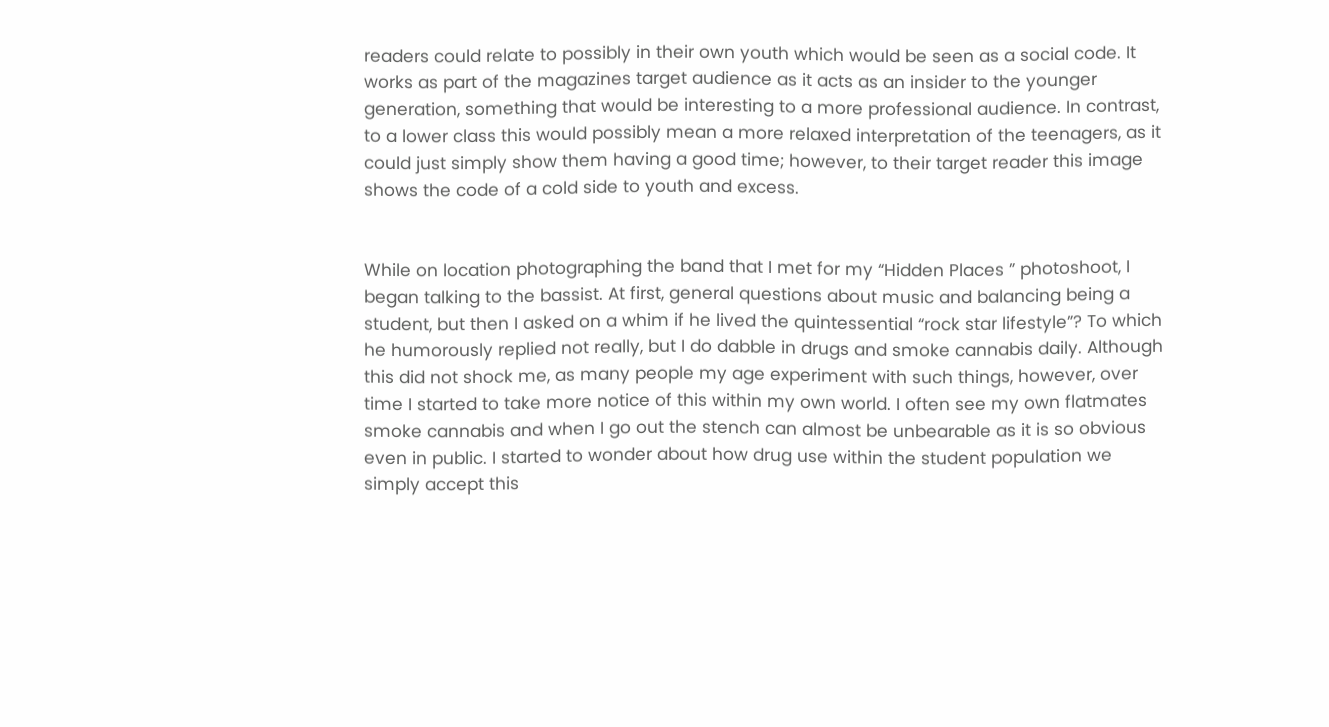readers could relate to possibly in their own youth which would be seen as a social code. It works as part of the magazines target audience as it acts as an insider to the younger generation, something that would be interesting to a more professional audience. In contrast, to a lower class this would possibly mean a more relaxed interpretation of the teenagers, as it could just simply show them having a good time; however, to their target reader this image shows the code of a cold side to youth and excess.


While on location photographing the band that I met for my “Hidden Places ” photoshoot, I began talking to the bassist. At first, general questions about music and balancing being a student, but then I asked on a whim if he lived the quintessential “rock star lifestyle”? To which he humorously replied not really, but I do dabble in drugs and smoke cannabis daily. Although this did not shock me, as many people my age experiment with such things, however, over time I started to take more notice of this within my own world. I often see my own flatmates smoke cannabis and when I go out the stench can almost be unbearable as it is so obvious even in public. I started to wonder about how drug use within the student population we simply accept this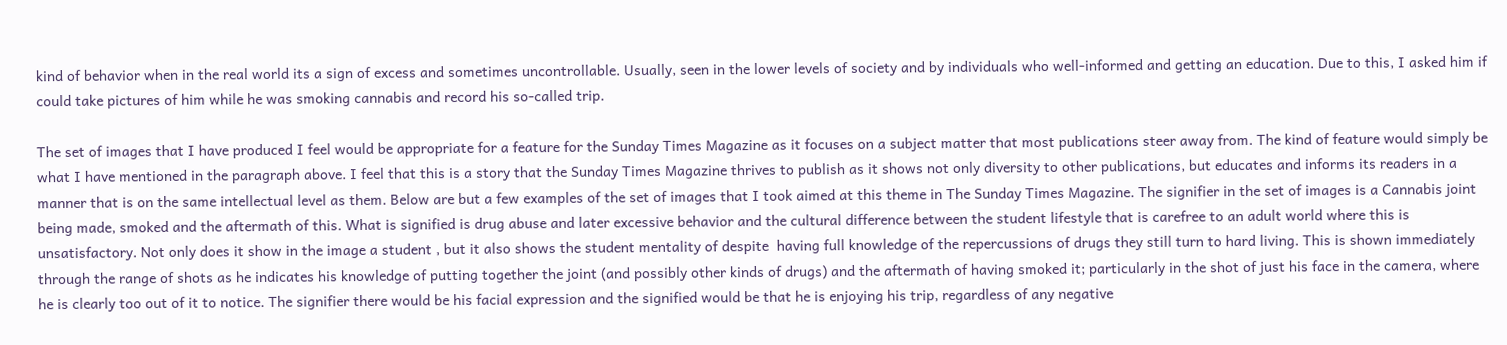kind of behavior when in the real world its a sign of excess and sometimes uncontrollable. Usually, seen in the lower levels of society and by individuals who well-informed and getting an education. Due to this, I asked him if could take pictures of him while he was smoking cannabis and record his so-called trip.

The set of images that I have produced I feel would be appropriate for a feature for the Sunday Times Magazine as it focuses on a subject matter that most publications steer away from. The kind of feature would simply be what I have mentioned in the paragraph above. I feel that this is a story that the Sunday Times Magazine thrives to publish as it shows not only diversity to other publications, but educates and informs its readers in a manner that is on the same intellectual level as them. Below are but a few examples of the set of images that I took aimed at this theme in The Sunday Times Magazine. The signifier in the set of images is a Cannabis joint being made, smoked and the aftermath of this. What is signified is drug abuse and later excessive behavior and the cultural difference between the student lifestyle that is carefree to an adult world where this is unsatisfactory. Not only does it show in the image a student , but it also shows the student mentality of despite  having full knowledge of the repercussions of drugs they still turn to hard living. This is shown immediately through the range of shots as he indicates his knowledge of putting together the joint (and possibly other kinds of drugs) and the aftermath of having smoked it; particularly in the shot of just his face in the camera, where he is clearly too out of it to notice. The signifier there would be his facial expression and the signified would be that he is enjoying his trip, regardless of any negative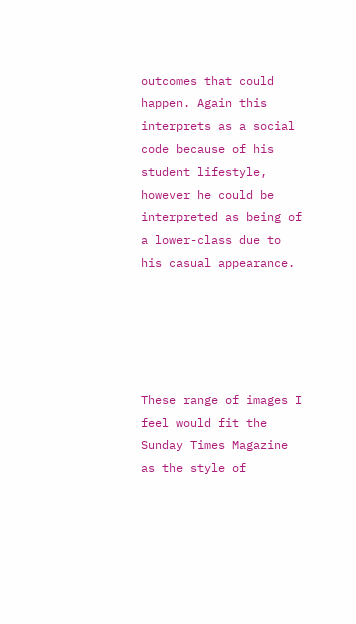outcomes that could happen. Again this interprets as a social code because of his student lifestyle, however he could be interpreted as being of a lower-class due to his casual appearance.





These range of images I feel would fit the Sunday Times Magazine as the style of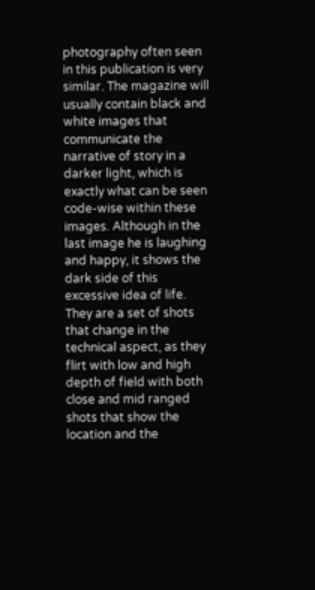photography often seen in this publication is very similar. The magazine will usually contain black and white images that communicate the narrative of story in a darker light, which is exactly what can be seen code-wise within these images. Although in the last image he is laughing and happy, it shows the dark side of this excessive idea of life. They are a set of shots that change in the technical aspect, as they flirt with low and high depth of field with both close and mid ranged shots that show the location and the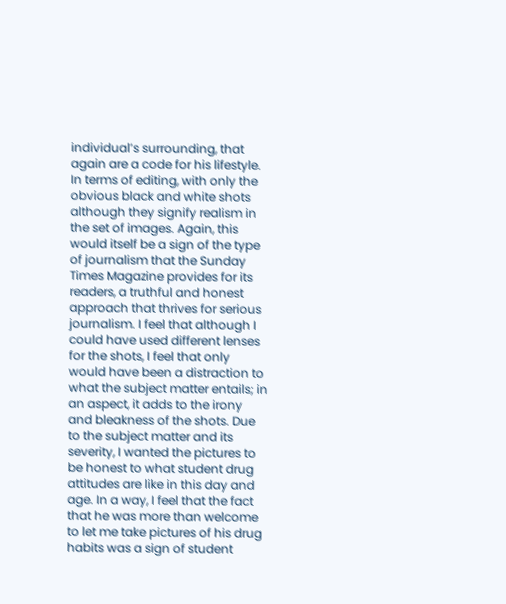individual’s surrounding, that again are a code for his lifestyle. In terms of editing, with only the obvious black and white shots although they signify realism in the set of images. Again, this would itself be a sign of the type of journalism that the Sunday Times Magazine provides for its readers, a truthful and honest approach that thrives for serious journalism. I feel that although I could have used different lenses for the shots, I feel that only would have been a distraction to what the subject matter entails; in an aspect, it adds to the irony and bleakness of the shots. Due to the subject matter and its severity, I wanted the pictures to be honest to what student drug attitudes are like in this day and age. In a way, I feel that the fact that he was more than welcome to let me take pictures of his drug habits was a sign of student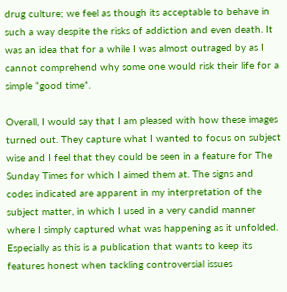drug culture; we feel as though its acceptable to behave in such a way despite the risks of addiction and even death. It was an idea that for a while I was almost outraged by as I cannot comprehend why some one would risk their life for a simple “good time”.

Overall, I would say that I am pleased with how these images turned out. They capture what I wanted to focus on subject wise and I feel that they could be seen in a feature for The Sunday Times for which I aimed them at. The signs and codes indicated are apparent in my interpretation of the subject matter, in which I used in a very candid manner where I simply captured what was happening as it unfolded. Especially as this is a publication that wants to keep its features honest when tackling controversial issues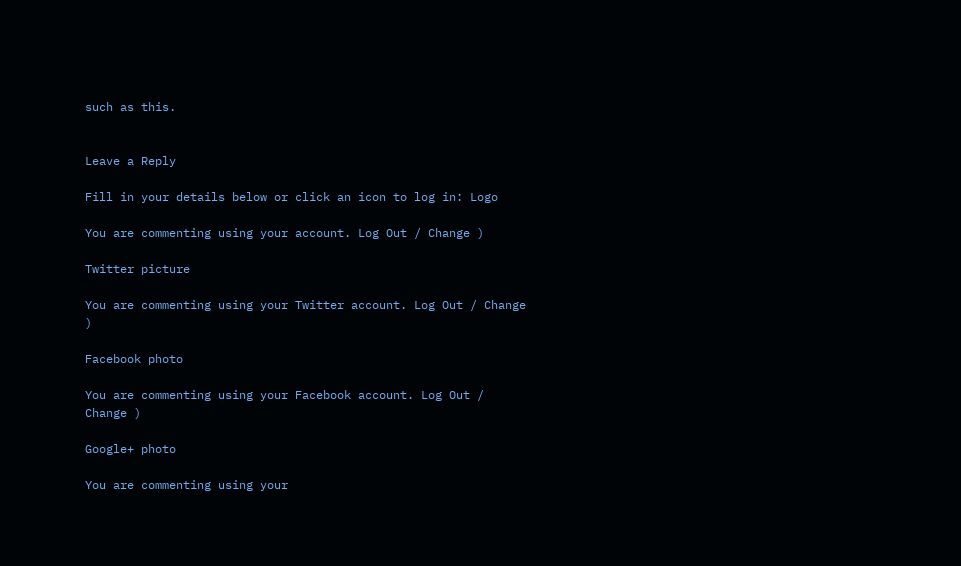such as this.


Leave a Reply

Fill in your details below or click an icon to log in: Logo

You are commenting using your account. Log Out / Change )

Twitter picture

You are commenting using your Twitter account. Log Out / Change )

Facebook photo

You are commenting using your Facebook account. Log Out / Change )

Google+ photo

You are commenting using your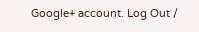Google+ account. Log Out /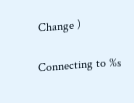Change )

Connecting to %s